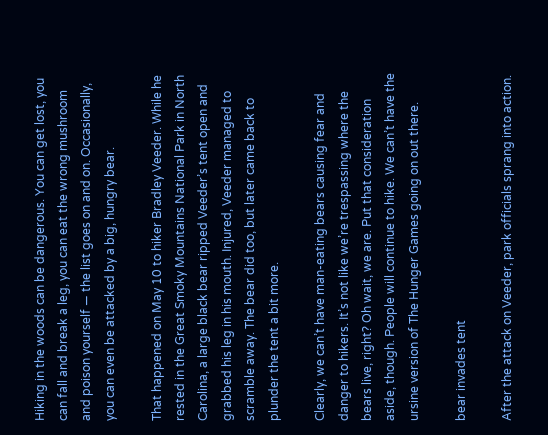Hiking in the woods can be dangerous. You can get lost, you can fall and break a leg, you can eat the wrong mushroom and poison yourself — the list goes on and on. Occasionally, you can even be attacked by a big, hungry bear.

That happened on May 10 to hiker Bradley Veeder. While he rested in the Great Smoky Mountains National Park in North Carolina, a large black bear ripped Veeder’s tent open and grabbed his leg in his mouth. Injured, Veeder managed to scramble away. The bear did too, but later came back to plunder the tent a bit more.

Clearly, we can’t have man-eating bears causing fear and danger to hikers. It’s not like we’re trespassing where the bears live, right? Oh wait, we are. Put that consideration aside, though. People will continue to hike. We can’t have the ursine version of The Hunger Games going on out there.

bear invades tent

After the attack on Veeder, park officials sprang into action.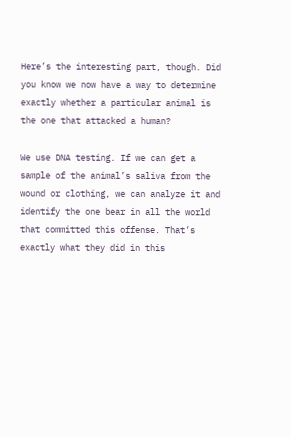Here’s the interesting part, though. Did you know we now have a way to determine exactly whether a particular animal is the one that attacked a human?

We use DNA testing. If we can get a sample of the animal’s saliva from the wound or clothing, we can analyze it and identify the one bear in all the world that committed this offense. That’s exactly what they did in this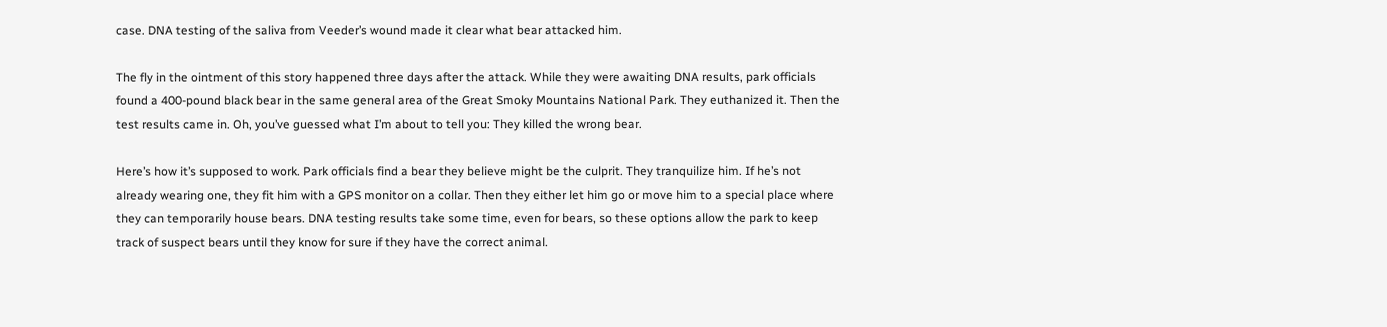case. DNA testing of the saliva from Veeder’s wound made it clear what bear attacked him.

The fly in the ointment of this story happened three days after the attack. While they were awaiting DNA results, park officials found a 400-pound black bear in the same general area of the Great Smoky Mountains National Park. They euthanized it. Then the test results came in. Oh, you’ve guessed what I’m about to tell you: They killed the wrong bear.

Here’s how it’s supposed to work. Park officials find a bear they believe might be the culprit. They tranquilize him. If he’s not already wearing one, they fit him with a GPS monitor on a collar. Then they either let him go or move him to a special place where they can temporarily house bears. DNA testing results take some time, even for bears, so these options allow the park to keep track of suspect bears until they know for sure if they have the correct animal.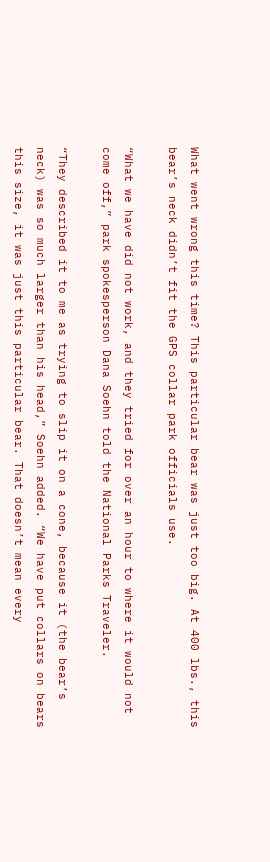What went wrong this time? This particular bear was just too big. At 400 lbs., this bear’s neck didn’t fit the GPS collar park officials use.

“What we have did not work, and they tried for over an hour to where it would not come off,” park spokesperson Dana Soehn told the National Parks Traveler.

“They described it to me as trying to slip it on a cone, because it (the bear’s neck) was so much larger than his head,” Soehn added. “We have put collars on bears this size, it was just this particular bear. That doesn’t mean every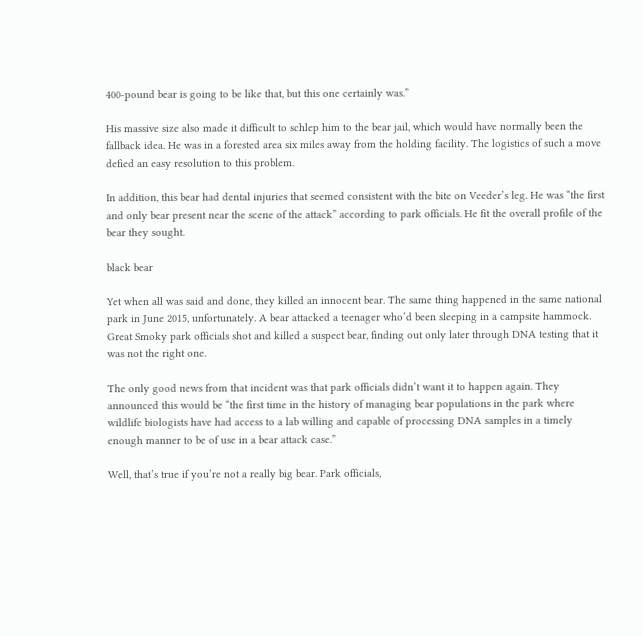400-pound bear is going to be like that, but this one certainly was.”

His massive size also made it difficult to schlep him to the bear jail, which would have normally been the fallback idea. He was in a forested area six miles away from the holding facility. The logistics of such a move defied an easy resolution to this problem.

In addition, this bear had dental injuries that seemed consistent with the bite on Veeder’s leg. He was “the first and only bear present near the scene of the attack” according to park officials. He fit the overall profile of the bear they sought.

black bear

Yet when all was said and done, they killed an innocent bear. The same thing happened in the same national park in June 2015, unfortunately. A bear attacked a teenager who’d been sleeping in a campsite hammock. Great Smoky park officials shot and killed a suspect bear, finding out only later through DNA testing that it was not the right one.

The only good news from that incident was that park officials didn’t want it to happen again. They announced this would be “the first time in the history of managing bear populations in the park where wildlife biologists have had access to a lab willing and capable of processing DNA samples in a timely enough manner to be of use in a bear attack case.”

Well, that’s true if you’re not a really big bear. Park officials,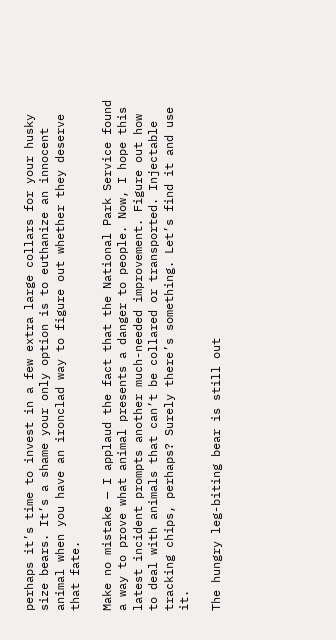perhaps it’s time to invest in a few extra large collars for your husky size bears. It’s a shame your only option is to euthanize an innocent animal when you have an ironclad way to figure out whether they deserve that fate.

Make no mistake — I applaud the fact that the National Park Service found a way to prove what animal presents a danger to people. Now, I hope this latest incident prompts another much-needed improvement. Figure out how to deal with animals that can’t be collared or transported. Injectable tracking chips, perhaps? Surely there’s something. Let’s find it and use it.

The hungry leg-biting bear is still out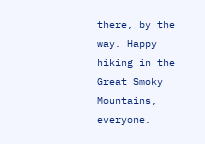there, by the way. Happy hiking in the Great Smoky Mountains, everyone.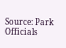Source: Park Officials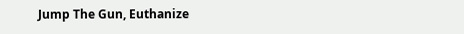Jump The Gun, Euthanize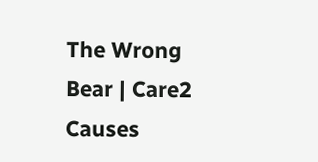The Wrong Bear | Care2 Causes